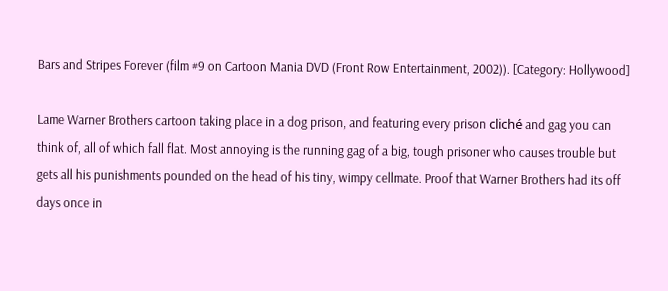Bars and Stripes Forever (film #9 on Cartoon Mania DVD (Front Row Entertainment, 2002)). [Category: Hollywood]

Lame Warner Brothers cartoon taking place in a dog prison, and featuring every prison cliché and gag you can think of, all of which fall flat. Most annoying is the running gag of a big, tough prisoner who causes trouble but gets all his punishments pounded on the head of his tiny, wimpy cellmate. Proof that Warner Brothers had its off days once in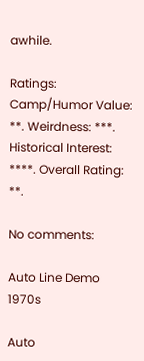awhile.

Ratings: Camp/Humor Value: **. Weirdness: ***. Historical Interest: ****. Overall Rating: **.

No comments:

Auto Line Demo 1970s

Auto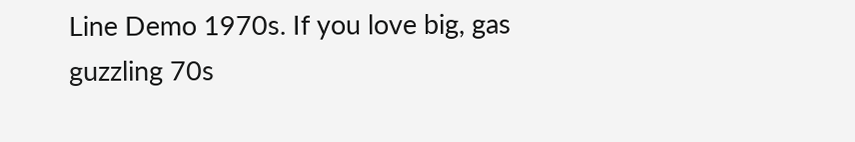Line Demo 1970s. If you love big, gas guzzling 70s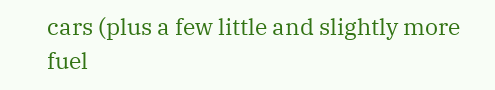cars (plus a few little and slightly more fuel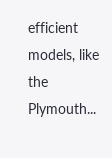efficient models, like the Plymouth...